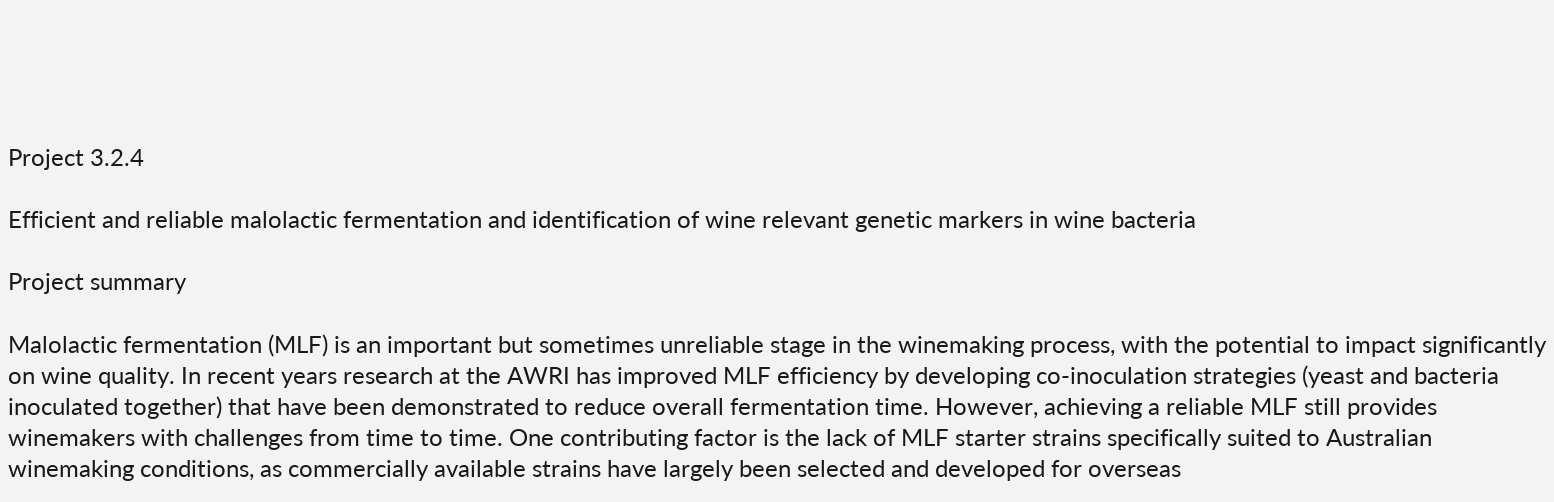Project 3.2.4

Efficient and reliable malolactic fermentation and identification of wine relevant genetic markers in wine bacteria

Project summary

Malolactic fermentation (MLF) is an important but sometimes unreliable stage in the winemaking process, with the potential to impact significantly on wine quality. In recent years research at the AWRI has improved MLF efficiency by developing co-inoculation strategies (yeast and bacteria inoculated together) that have been demonstrated to reduce overall fermentation time. However, achieving a reliable MLF still provides winemakers with challenges from time to time. One contributing factor is the lack of MLF starter strains specifically suited to Australian winemaking conditions, as commercially available strains have largely been selected and developed for overseas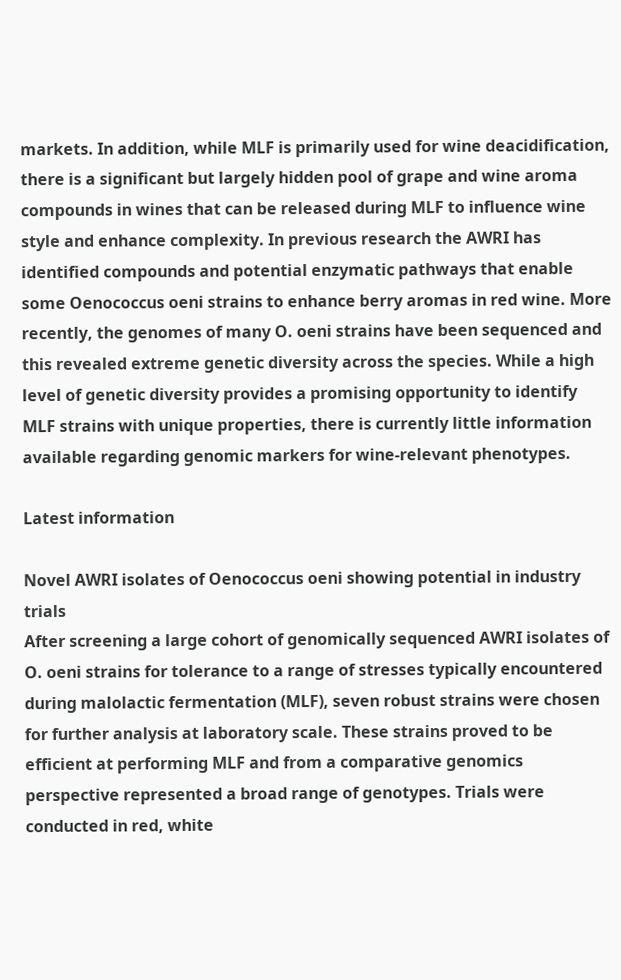markets. In addition, while MLF is primarily used for wine deacidification, there is a significant but largely hidden pool of grape and wine aroma compounds in wines that can be released during MLF to influence wine style and enhance complexity. In previous research the AWRI has identified compounds and potential enzymatic pathways that enable some Oenococcus oeni strains to enhance berry aromas in red wine. More recently, the genomes of many O. oeni strains have been sequenced and this revealed extreme genetic diversity across the species. While a high level of genetic diversity provides a promising opportunity to identify MLF strains with unique properties, there is currently little information available regarding genomic markers for wine-relevant phenotypes.

Latest information

Novel AWRI isolates of Oenococcus oeni showing potential in industry trials
After screening a large cohort of genomically sequenced AWRI isolates of O. oeni strains for tolerance to a range of stresses typically encountered during malolactic fermentation (MLF), seven robust strains were chosen for further analysis at laboratory scale. These strains proved to be efficient at performing MLF and from a comparative genomics perspective represented a broad range of genotypes. Trials were conducted in red, white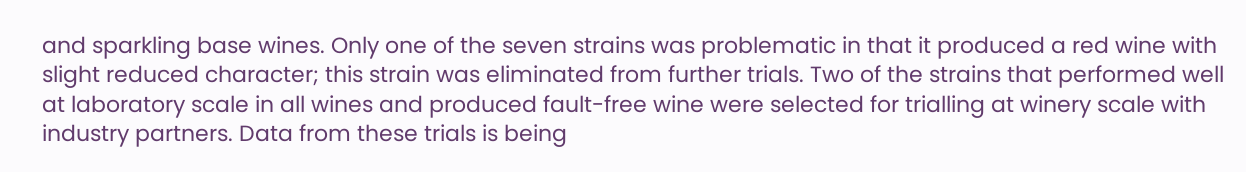and sparkling base wines. Only one of the seven strains was problematic in that it produced a red wine with slight reduced character; this strain was eliminated from further trials. Two of the strains that performed well at laboratory scale in all wines and produced fault-free wine were selected for trialling at winery scale with industry partners. Data from these trials is being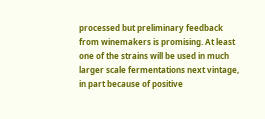processed but preliminary feedback from winemakers is promising. At least one of the strains will be used in much larger scale fermentations next vintage, in part because of positive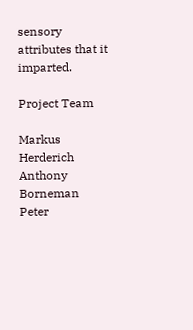sensory attributes that it imparted.

Project Team

Markus Herderich
Anthony Borneman
Peter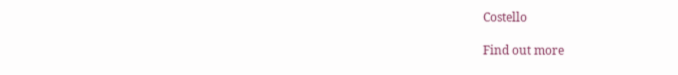Costello

Find out more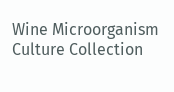Wine Microorganism Culture Collection